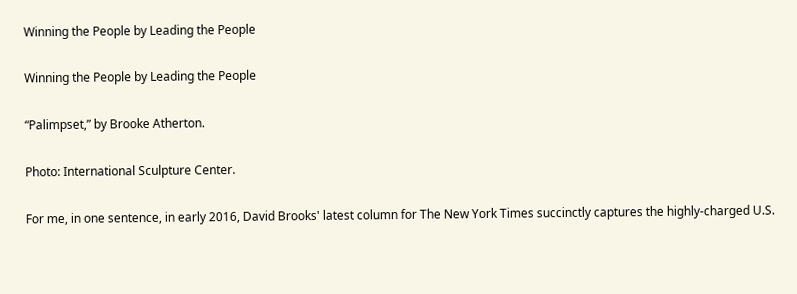Winning the People by Leading the People

Winning the People by Leading the People

“Palimpset,” by Brooke Atherton.

Photo: International Sculpture Center.

For me, in one sentence, in early 2016, David Brooks' latest column for The New York Times succinctly captures the highly-charged U.S.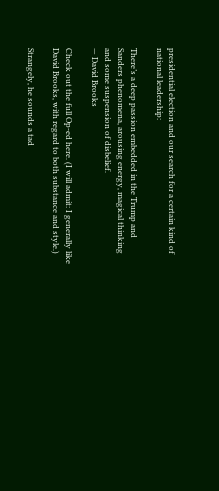presidential election and our search for a certain kind of national leadership:

There’s a deep passion embedded in the Trump and Sanders phenomena, arousing energy, magical thinking and some suspension of disbelief.
— David Brooks

Check out the full Op-ed here. (I will admit: I generally like David Brooks, with regard to both substance and style.)

Strangely, he sounds a tad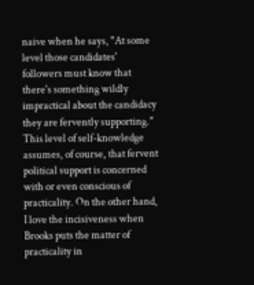naive when he says, "At some level those candidates' followers must know that there's something wildly impractical about the candidacy they are fervently supporting." This level of self-knowledge assumes, of course, that fervent political support is concerned with or even conscious of practicality. On the other hand, I love the incisiveness when Brooks puts the matter of practicality in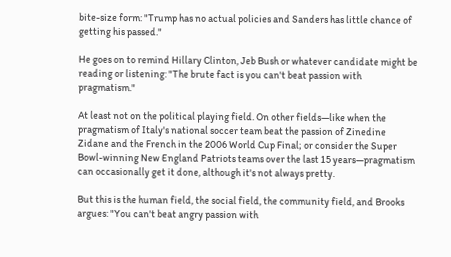bite-size form: "Trump has no actual policies and Sanders has little chance of getting his passed."

He goes on to remind Hillary Clinton, Jeb Bush or whatever candidate might be reading or listening: "The brute fact is you can't beat passion with pragmatism."

At least not on the political playing field. On other fields—like when the pragmatism of Italy's national soccer team beat the passion of Zinedine Zidane and the French in the 2006 World Cup Final; or consider the Super Bowl-winning New England Patriots teams over the last 15 years—pragmatism can occasionally get it done, although it's not always pretty.

But this is the human field, the social field, the community field, and Brooks argues: "You can't beat angry passion with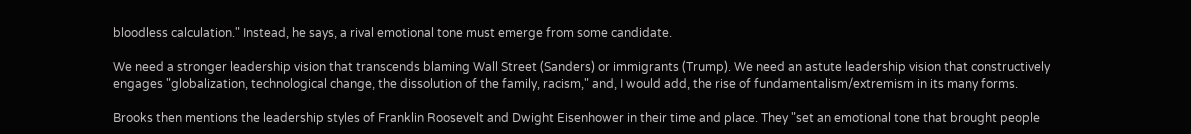bloodless calculation." Instead, he says, a rival emotional tone must emerge from some candidate.

We need a stronger leadership vision that transcends blaming Wall Street (Sanders) or immigrants (Trump). We need an astute leadership vision that constructively engages "globalization, technological change, the dissolution of the family, racism," and, I would add, the rise of fundamentalism/extremism in its many forms.

Brooks then mentions the leadership styles of Franklin Roosevelt and Dwight Eisenhower in their time and place. They "set an emotional tone that brought people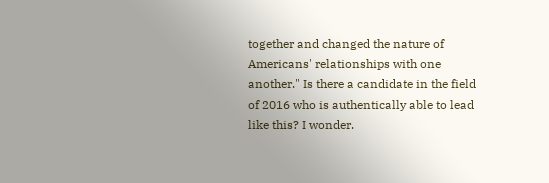together and changed the nature of Americans' relationships with one another." Is there a candidate in the field of 2016 who is authentically able to lead like this? I wonder.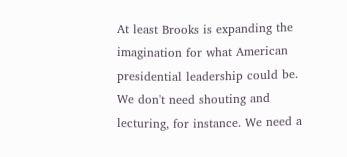At least Brooks is expanding the imagination for what American presidential leadership could be. We don't need shouting and lecturing, for instance. We need a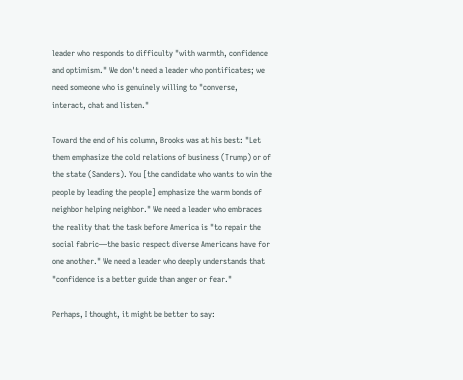leader who responds to difficulty "with warmth, confidence and optimism." We don't need a leader who pontificates; we need someone who is genuinely willing to "converse, interact, chat and listen."

Toward the end of his column, Brooks was at his best: "Let them emphasize the cold relations of business (Trump) or of the state (Sanders). You [the candidate who wants to win the people by leading the people] emphasize the warm bonds of neighbor helping neighbor." We need a leader who embraces the reality that the task before America is "to repair the social fabric—the basic respect diverse Americans have for one another." We need a leader who deeply understands that "confidence is a better guide than anger or fear."

Perhaps, I thought, it might be better to say: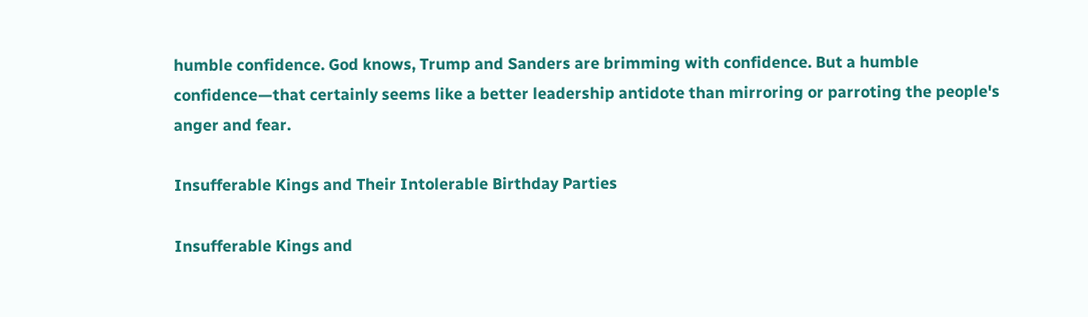humble confidence. God knows, Trump and Sanders are brimming with confidence. But a humble confidence—that certainly seems like a better leadership antidote than mirroring or parroting the people's anger and fear.

Insufferable Kings and Their Intolerable Birthday Parties

Insufferable Kings and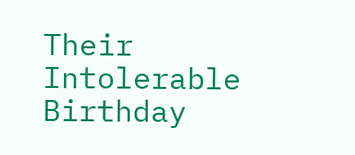Their Intolerable Birthday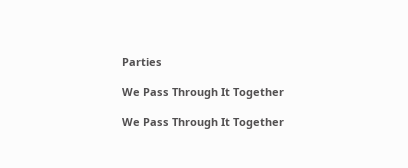Parties

We Pass Through It Together

We Pass Through It Together